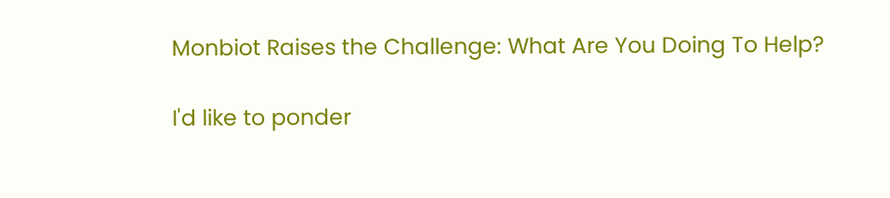Monbiot Raises the Challenge: What Are You Doing To Help?

I'd like to ponder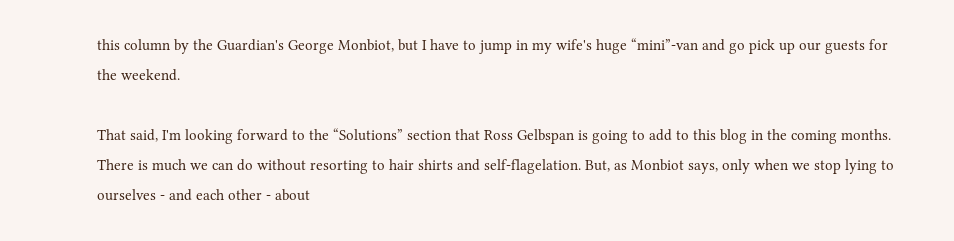this column by the Guardian's George Monbiot, but I have to jump in my wife's huge “mini”-van and go pick up our guests for the weekend.

That said, I'm looking forward to the “Solutions” section that Ross Gelbspan is going to add to this blog in the coming months. There is much we can do without resorting to hair shirts and self-flagelation. But, as Monbiot says, only when we stop lying to ourselves - and each other - about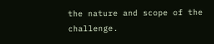the nature and scope of the challenge.